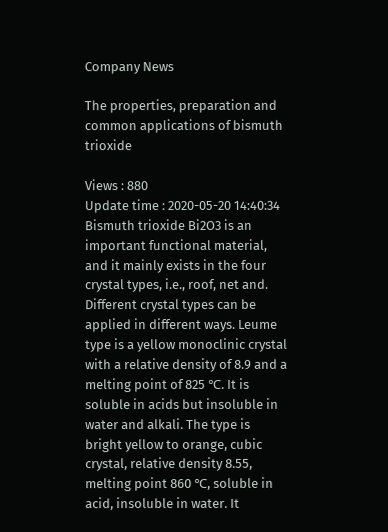Company News

The properties, preparation and common applications of bismuth trioxide

Views : 880
Update time : 2020-05-20 14:40:34
Bismuth trioxide Bi2O3 is an important functional material, and it mainly exists in the four crystal types, i.e., roof, net and. Different crystal types can be applied in different ways. Leume type is a yellow monoclinic crystal with a relative density of 8.9 and a melting point of 825 ℃. It is soluble in acids but insoluble in water and alkali. The type is bright yellow to orange, cubic crystal, relative density 8.55, melting point 860 ℃, soluble in acid, insoluble in water. It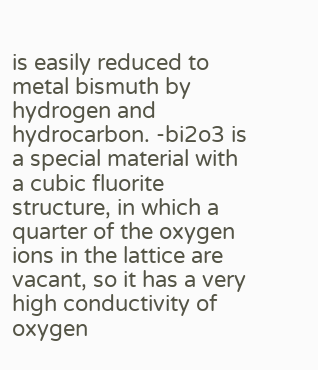is easily reduced to metal bismuth by hydrogen and hydrocarbon. -bi2o3 is a special material with a cubic fluorite structure, in which a quarter of the oxygen ions in the lattice are vacant, so it has a very high conductivity of oxygen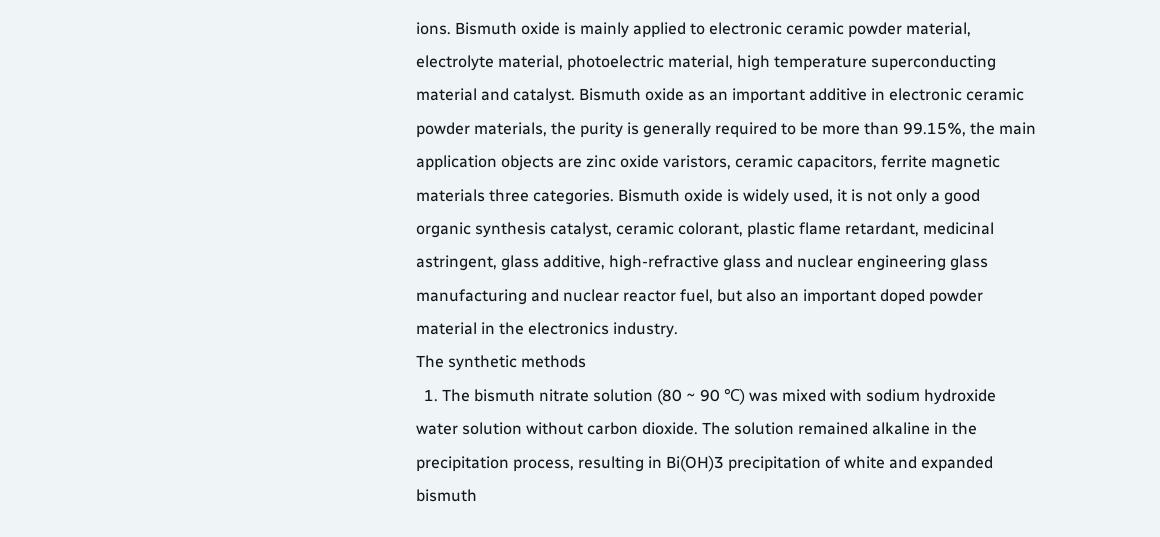ions. Bismuth oxide is mainly applied to electronic ceramic powder material, electrolyte material, photoelectric material, high temperature superconducting material and catalyst. Bismuth oxide as an important additive in electronic ceramic powder materials, the purity is generally required to be more than 99.15%, the main application objects are zinc oxide varistors, ceramic capacitors, ferrite magnetic materials three categories. Bismuth oxide is widely used, it is not only a good organic synthesis catalyst, ceramic colorant, plastic flame retardant, medicinal astringent, glass additive, high-refractive glass and nuclear engineering glass manufacturing and nuclear reactor fuel, but also an important doped powder material in the electronics industry.
The synthetic methods
  1. The bismuth nitrate solution (80 ~ 90 ℃) was mixed with sodium hydroxide water solution without carbon dioxide. The solution remained alkaline in the precipitation process, resulting in Bi(OH)3 precipitation of white and expanded bismuth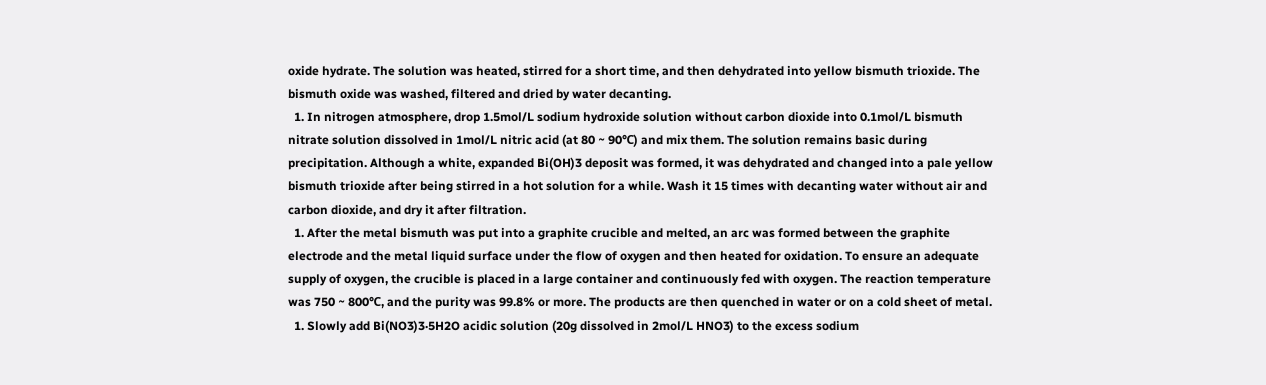oxide hydrate. The solution was heated, stirred for a short time, and then dehydrated into yellow bismuth trioxide. The bismuth oxide was washed, filtered and dried by water decanting.
  1. In nitrogen atmosphere, drop 1.5mol/L sodium hydroxide solution without carbon dioxide into 0.1mol/L bismuth nitrate solution dissolved in 1mol/L nitric acid (at 80 ~ 90℃) and mix them. The solution remains basic during precipitation. Although a white, expanded Bi(OH)3 deposit was formed, it was dehydrated and changed into a pale yellow bismuth trioxide after being stirred in a hot solution for a while. Wash it 15 times with decanting water without air and carbon dioxide, and dry it after filtration.
  1. After the metal bismuth was put into a graphite crucible and melted, an arc was formed between the graphite electrode and the metal liquid surface under the flow of oxygen and then heated for oxidation. To ensure an adequate supply of oxygen, the crucible is placed in a large container and continuously fed with oxygen. The reaction temperature was 750 ~ 800℃, and the purity was 99.8% or more. The products are then quenched in water or on a cold sheet of metal.
  1. Slowly add Bi(NO3)3·5H2O acidic solution (20g dissolved in 2mol/L HNO3) to the excess sodium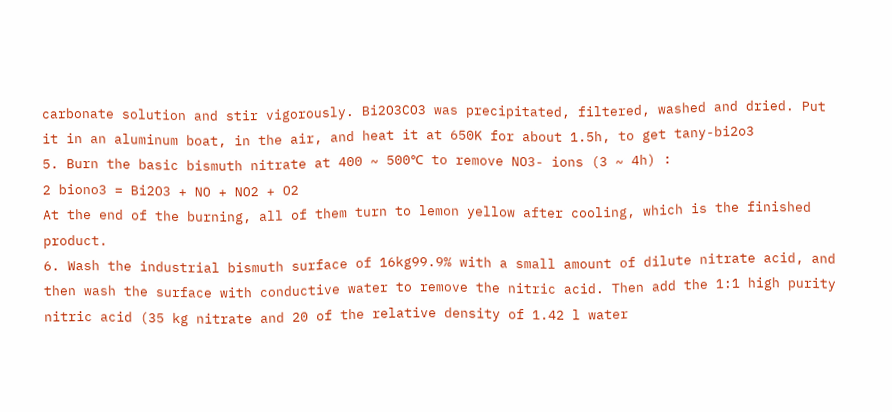carbonate solution and stir vigorously. Bi2O3CO3 was precipitated, filtered, washed and dried. Put it in an aluminum boat, in the air, and heat it at 650K for about 1.5h, to get tany-bi2o3
5. Burn the basic bismuth nitrate at 400 ~ 500℃ to remove NO3- ions (3 ~ 4h) :
2 biono3 = Bi2O3 + NO + NO2 + O2
At the end of the burning, all of them turn to lemon yellow after cooling, which is the finished product.
6. Wash the industrial bismuth surface of 16kg99.9% with a small amount of dilute nitrate acid, and then wash the surface with conductive water to remove the nitric acid. Then add the 1:1 high purity nitric acid (35 kg nitrate and 20 of the relative density of 1.42 l water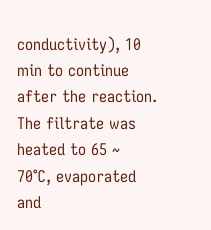conductivity), 10 min to continue after the reaction. The filtrate was heated to 65 ~ 70℃, evaporated and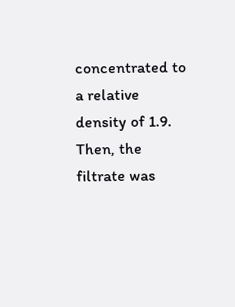concentrated to a relative density of 1.9. Then, the filtrate was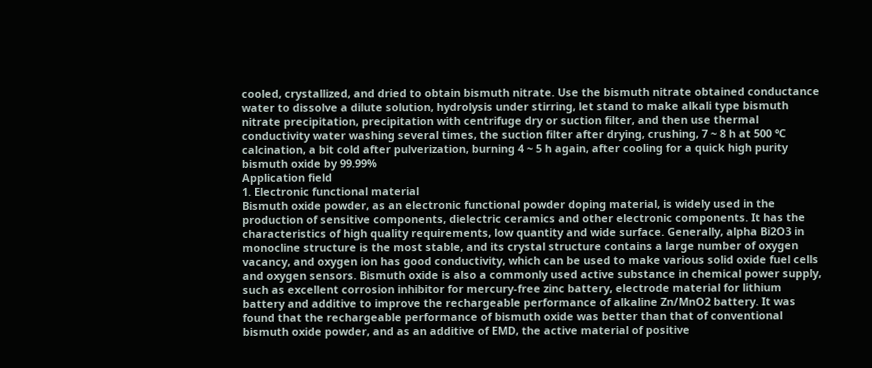cooled, crystallized, and dried to obtain bismuth nitrate. Use the bismuth nitrate obtained conductance water to dissolve a dilute solution, hydrolysis under stirring, let stand to make alkali type bismuth nitrate precipitation, precipitation with centrifuge dry or suction filter, and then use thermal conductivity water washing several times, the suction filter after drying, crushing, 7 ~ 8 h at 500 ℃ calcination, a bit cold after pulverization, burning 4 ~ 5 h again, after cooling for a quick high purity bismuth oxide by 99.99%
Application field
1. Electronic functional material
Bismuth oxide powder, as an electronic functional powder doping material, is widely used in the production of sensitive components, dielectric ceramics and other electronic components. It has the characteristics of high quality requirements, low quantity and wide surface. Generally, alpha Bi2O3 in monocline structure is the most stable, and its crystal structure contains a large number of oxygen vacancy, and oxygen ion has good conductivity, which can be used to make various solid oxide fuel cells and oxygen sensors. Bismuth oxide is also a commonly used active substance in chemical power supply, such as excellent corrosion inhibitor for mercury-free zinc battery, electrode material for lithium battery and additive to improve the rechargeable performance of alkaline Zn/MnO2 battery. It was found that the rechargeable performance of bismuth oxide was better than that of conventional bismuth oxide powder, and as an additive of EMD, the active material of positive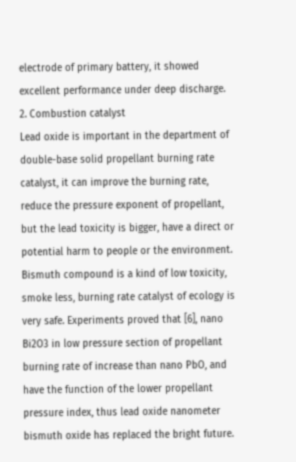electrode of primary battery, it showed excellent performance under deep discharge.
2. Combustion catalyst
Lead oxide is important in the department of double-base solid propellant burning rate catalyst, it can improve the burning rate, reduce the pressure exponent of propellant, but the lead toxicity is bigger, have a direct or potential harm to people or the environment. Bismuth compound is a kind of low toxicity, smoke less, burning rate catalyst of ecology is very safe. Experiments proved that [6], nano Bi2O3 in low pressure section of propellant burning rate of increase than nano PbO, and have the function of the lower propellant pressure index, thus lead oxide nanometer bismuth oxide has replaced the bright future.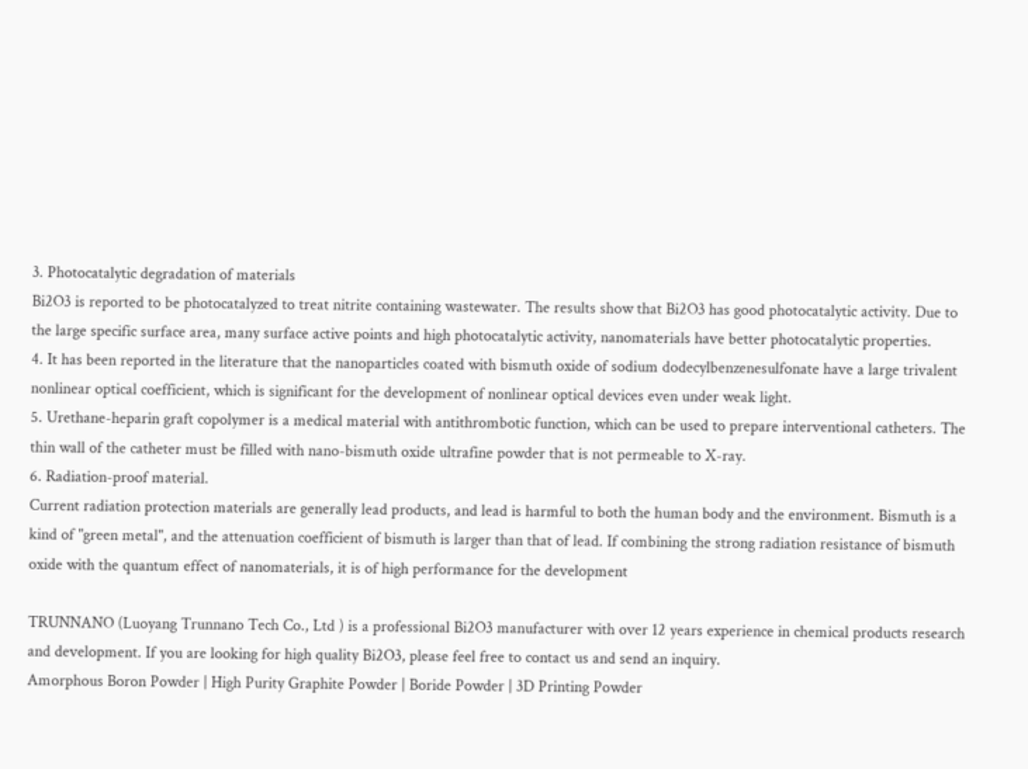3. Photocatalytic degradation of materials
Bi2O3 is reported to be photocatalyzed to treat nitrite containing wastewater. The results show that Bi2O3 has good photocatalytic activity. Due to the large specific surface area, many surface active points and high photocatalytic activity, nanomaterials have better photocatalytic properties.
4. It has been reported in the literature that the nanoparticles coated with bismuth oxide of sodium dodecylbenzenesulfonate have a large trivalent nonlinear optical coefficient, which is significant for the development of nonlinear optical devices even under weak light.
5. Urethane-heparin graft copolymer is a medical material with antithrombotic function, which can be used to prepare interventional catheters. The thin wall of the catheter must be filled with nano-bismuth oxide ultrafine powder that is not permeable to X-ray.
6. Radiation-proof material.
Current radiation protection materials are generally lead products, and lead is harmful to both the human body and the environment. Bismuth is a kind of "green metal", and the attenuation coefficient of bismuth is larger than that of lead. If combining the strong radiation resistance of bismuth oxide with the quantum effect of nanomaterials, it is of high performance for the development

TRUNNANO (Luoyang Trunnano Tech Co., Ltd ) is a professional Bi2O3 manufacturer with over 12 years experience in chemical products research and development. If you are looking for high quality Bi2O3, please feel free to contact us and send an inquiry.
Amorphous Boron Powder | High Purity Graphite Powder | Boride Powder | 3D Printing Powder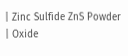| Zinc Sulfide ZnS Powder | Oxide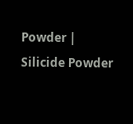Powder | Silicide Powder